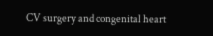CV surgery and congenital heart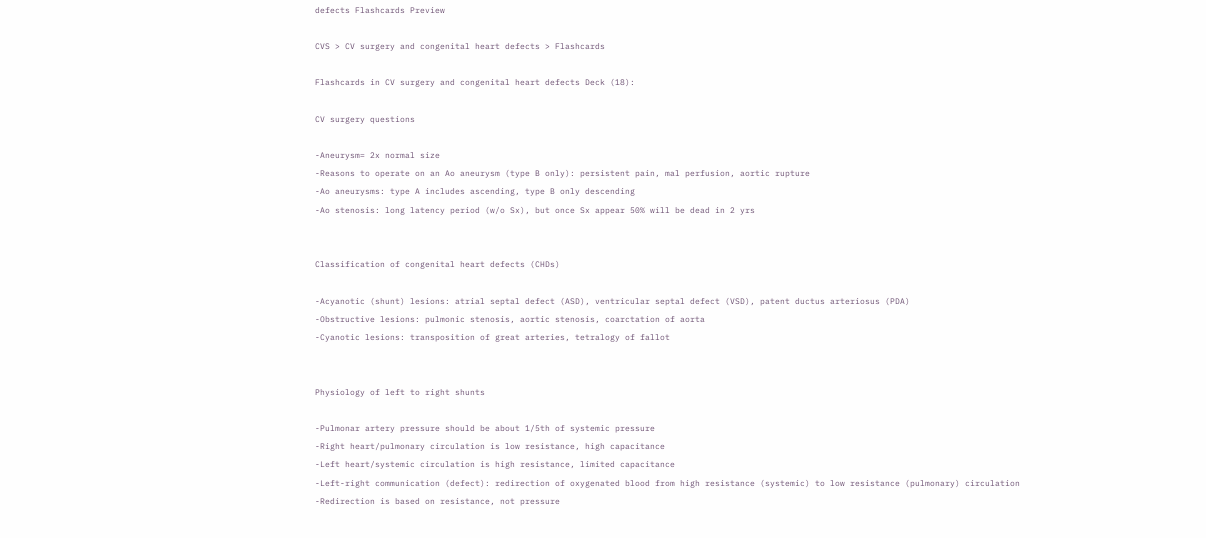defects Flashcards Preview

CVS > CV surgery and congenital heart defects > Flashcards

Flashcards in CV surgery and congenital heart defects Deck (18):

CV surgery questions

-Aneurysm= 2x normal size
-Reasons to operate on an Ao aneurysm (type B only): persistent pain, mal perfusion, aortic rupture
-Ao aneurysms: type A includes ascending, type B only descending
-Ao stenosis: long latency period (w/o Sx), but once Sx appear 50% will be dead in 2 yrs


Classification of congenital heart defects (CHDs)

-Acyanotic (shunt) lesions: atrial septal defect (ASD), ventricular septal defect (VSD), patent ductus arteriosus (PDA)
-Obstructive lesions: pulmonic stenosis, aortic stenosis, coarctation of aorta
-Cyanotic lesions: transposition of great arteries, tetralogy of fallot


Physiology of left to right shunts

-Pulmonar artery pressure should be about 1/5th of systemic pressure
-Right heart/pulmonary circulation is low resistance, high capacitance
-Left heart/systemic circulation is high resistance, limited capacitance
-Left-right communication (defect): redirection of oxygenated blood from high resistance (systemic) to low resistance (pulmonary) circulation
-Redirection is based on resistance, not pressure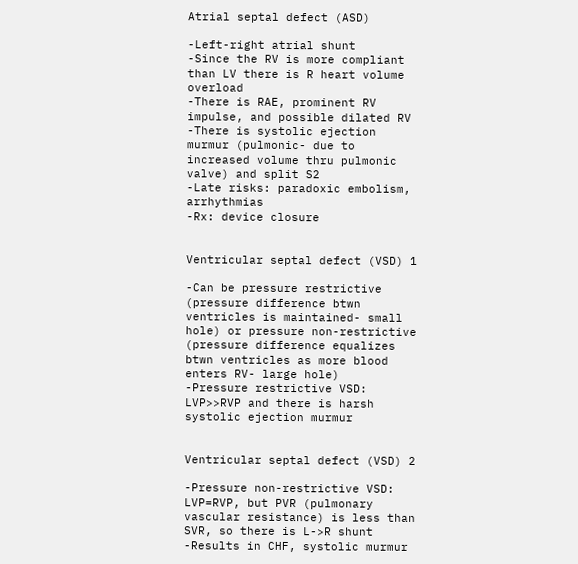Atrial septal defect (ASD)

-Left-right atrial shunt
-Since the RV is more compliant than LV there is R heart volume overload
-There is RAE, prominent RV impulse, and possible dilated RV
-There is systolic ejection murmur (pulmonic- due to increased volume thru pulmonic valve) and split S2
-Late risks: paradoxic embolism, arrhythmias
-Rx: device closure


Ventricular septal defect (VSD) 1

-Can be pressure restrictive (pressure difference btwn ventricles is maintained- small hole) or pressure non-restrictive (pressure difference equalizes btwn ventricles as more blood enters RV- large hole)
-Pressure restrictive VSD: LVP>>RVP and there is harsh systolic ejection murmur


Ventricular septal defect (VSD) 2

-Pressure non-restrictive VSD: LVP=RVP, but PVR (pulmonary vascular resistance) is less than SVR, so there is L->R shunt
-Results in CHF, systolic murmur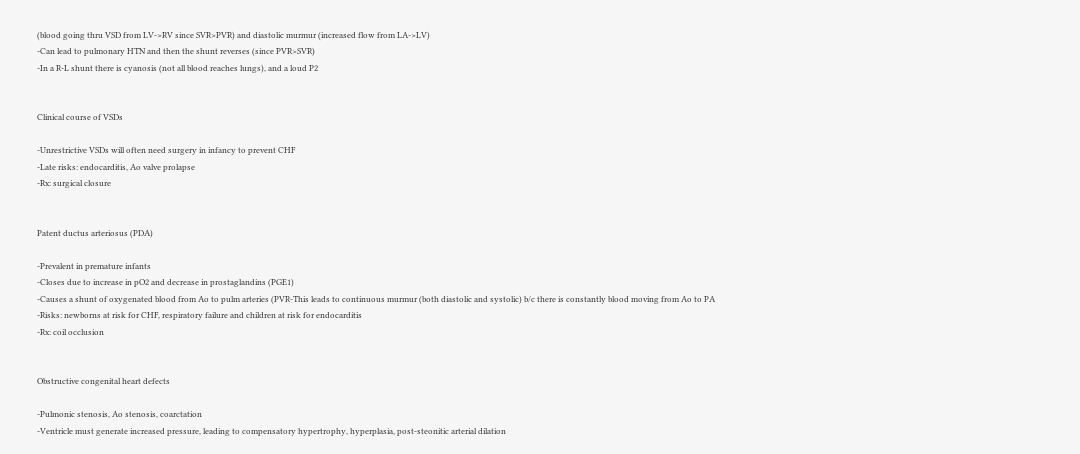(blood going thru VSD from LV->RV since SVR>PVR) and diastolic murmur (increased flow from LA->LV)
-Can lead to pulmonary HTN and then the shunt reverses (since PVR>SVR)
-In a R-L shunt there is cyanosis (not all blood reaches lungs), and a loud P2


Clinical course of VSDs

-Unrestrictive VSDs will often need surgery in infancy to prevent CHF
-Late risks: endocarditis, Ao valve prolapse
-Rx: surgical closure


Patent ductus arteriosus (PDA)

-Prevalent in premature infants
-Closes due to increase in pO2 and decrease in prostaglandins (PGE1)
-Causes a shunt of oxygenated blood from Ao to pulm arteries (PVR-This leads to continuous murmur (both diastolic and systolic) b/c there is constantly blood moving from Ao to PA
-Risks: newborns at risk for CHF, respiratory failure and children at risk for endocarditis
-Rx: coil occlusion


Obstructive congenital heart defects

-Pulmonic stenosis, Ao stenosis, coarctation
-Ventricle must generate increased pressure, leading to compensatory hypertrophy, hyperplasia, post-steonitic arterial dilation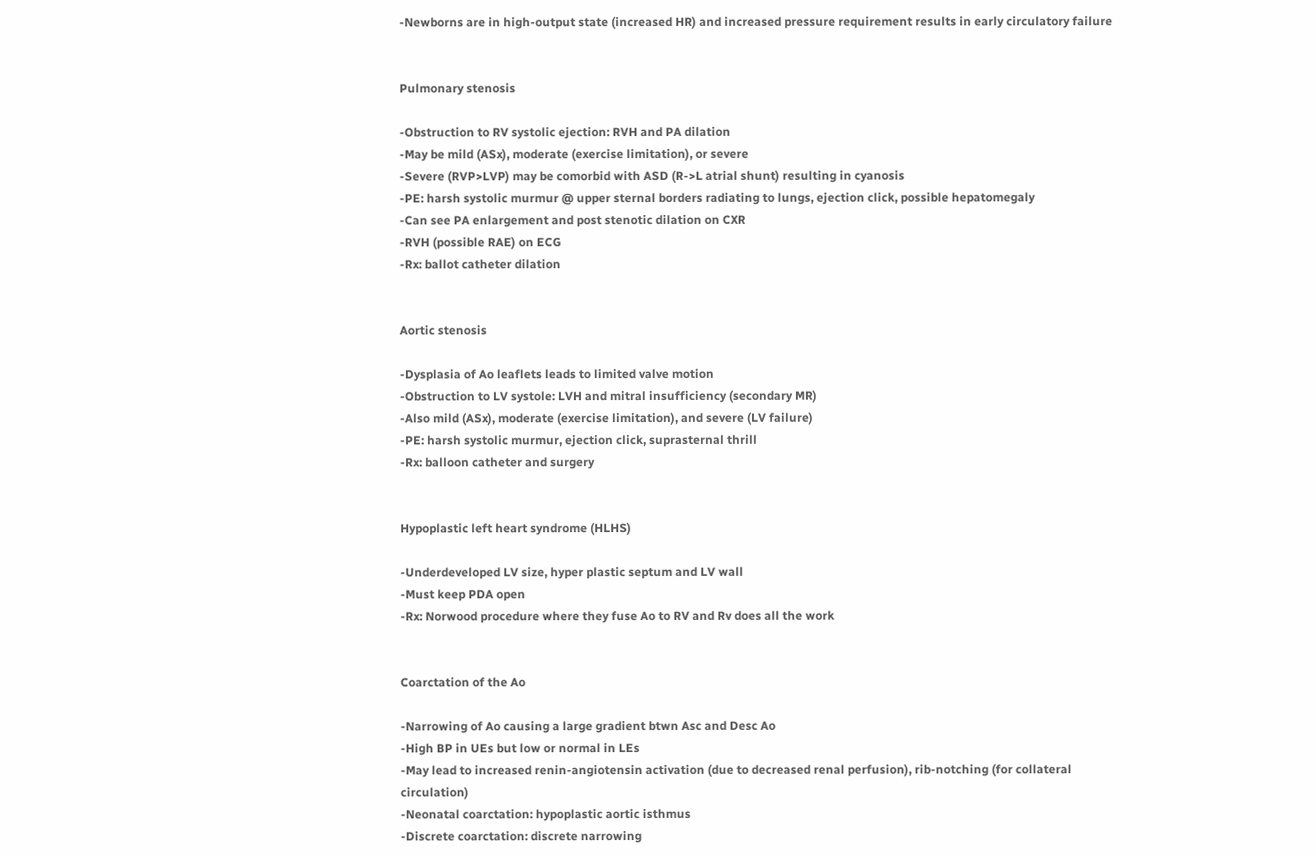-Newborns are in high-output state (increased HR) and increased pressure requirement results in early circulatory failure


Pulmonary stenosis

-Obstruction to RV systolic ejection: RVH and PA dilation
-May be mild (ASx), moderate (exercise limitation), or severe
-Severe (RVP>LVP) may be comorbid with ASD (R->L atrial shunt) resulting in cyanosis
-PE: harsh systolic murmur @ upper sternal borders radiating to lungs, ejection click, possible hepatomegaly
-Can see PA enlargement and post stenotic dilation on CXR
-RVH (possible RAE) on ECG
-Rx: ballot catheter dilation


Aortic stenosis

-Dysplasia of Ao leaflets leads to limited valve motion
-Obstruction to LV systole: LVH and mitral insufficiency (secondary MR)
-Also mild (ASx), moderate (exercise limitation), and severe (LV failure)
-PE: harsh systolic murmur, ejection click, suprasternal thrill
-Rx: balloon catheter and surgery


Hypoplastic left heart syndrome (HLHS)

-Underdeveloped LV size, hyper plastic septum and LV wall
-Must keep PDA open
-Rx: Norwood procedure where they fuse Ao to RV and Rv does all the work


Coarctation of the Ao

-Narrowing of Ao causing a large gradient btwn Asc and Desc Ao
-High BP in UEs but low or normal in LEs
-May lead to increased renin-angiotensin activation (due to decreased renal perfusion), rib-notching (for collateral circulation)
-Neonatal coarctation: hypoplastic aortic isthmus
-Discrete coarctation: discrete narrowing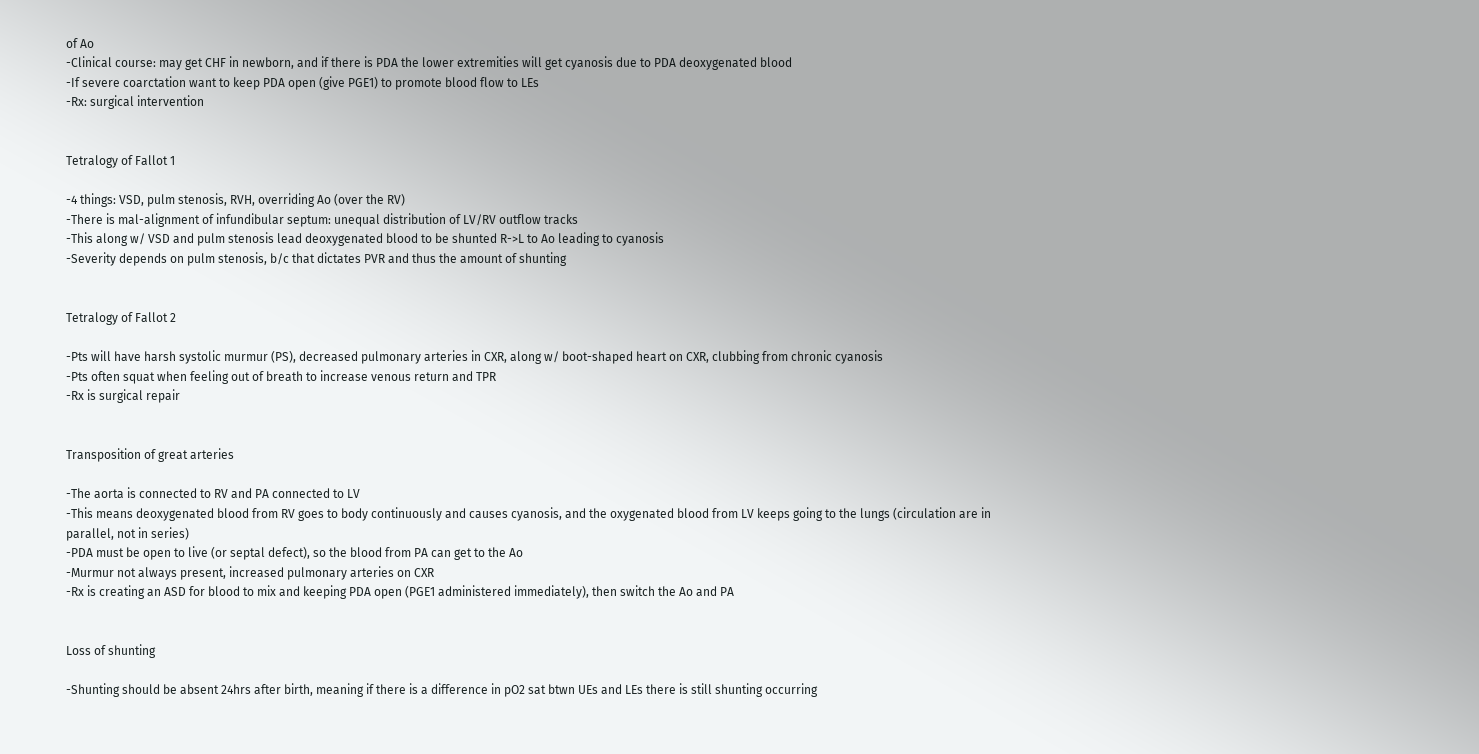of Ao
-Clinical course: may get CHF in newborn, and if there is PDA the lower extremities will get cyanosis due to PDA deoxygenated blood
-If severe coarctation want to keep PDA open (give PGE1) to promote blood flow to LEs
-Rx: surgical intervention


Tetralogy of Fallot 1

-4 things: VSD, pulm stenosis, RVH, overriding Ao (over the RV)
-There is mal-alignment of infundibular septum: unequal distribution of LV/RV outflow tracks
-This along w/ VSD and pulm stenosis lead deoxygenated blood to be shunted R->L to Ao leading to cyanosis
-Severity depends on pulm stenosis, b/c that dictates PVR and thus the amount of shunting


Tetralogy of Fallot 2

-Pts will have harsh systolic murmur (PS), decreased pulmonary arteries in CXR, along w/ boot-shaped heart on CXR, clubbing from chronic cyanosis
-Pts often squat when feeling out of breath to increase venous return and TPR
-Rx is surgical repair


Transposition of great arteries

-The aorta is connected to RV and PA connected to LV
-This means deoxygenated blood from RV goes to body continuously and causes cyanosis, and the oxygenated blood from LV keeps going to the lungs (circulation are in parallel, not in series)
-PDA must be open to live (or septal defect), so the blood from PA can get to the Ao
-Murmur not always present, increased pulmonary arteries on CXR
-Rx is creating an ASD for blood to mix and keeping PDA open (PGE1 administered immediately), then switch the Ao and PA


Loss of shunting

-Shunting should be absent 24hrs after birth, meaning if there is a difference in pO2 sat btwn UEs and LEs there is still shunting occurring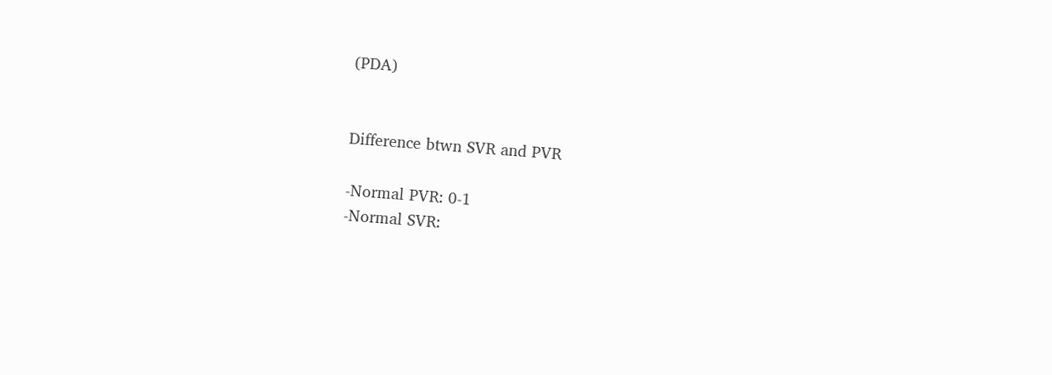(PDA)


Difference btwn SVR and PVR

-Normal PVR: 0-1
-Normal SVR: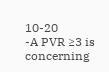10-20
-A PVR ≥3 is concerning